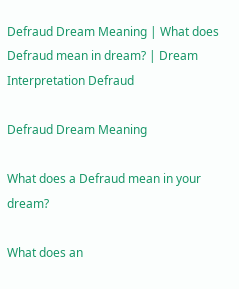Defraud Dream Meaning | What does Defraud mean in dream? | Dream Interpretation Defraud

Defraud Dream Meaning

What does a Defraud mean in your dream?

What does an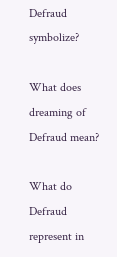Defraud symbolize?

What does dreaming of Defraud mean?

What do Defraud represent in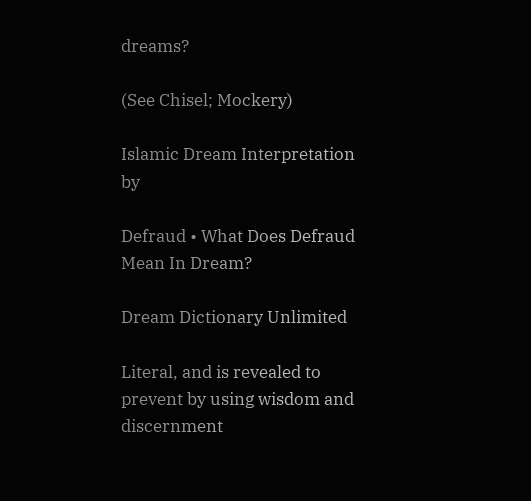dreams?

(See Chisel; Mockery)

Islamic Dream Interpretation by

Defraud • What Does Defraud Mean In Dream?

Dream Dictionary Unlimited

Literal, and is revealed to prevent by using wisdom and discernment